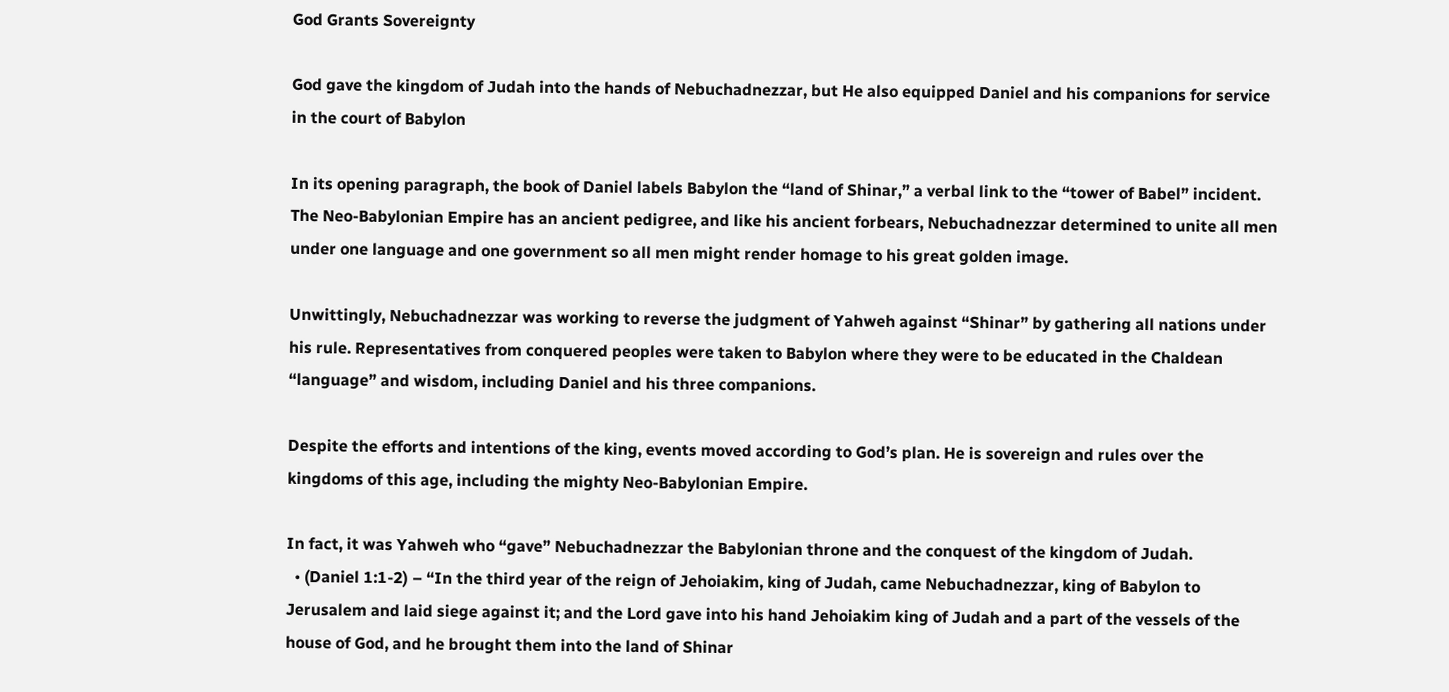God Grants Sovereignty

God gave the kingdom of Judah into the hands of Nebuchadnezzar, but He also equipped Daniel and his companions for service in the court of Babylon

In its opening paragraph, the book of Daniel labels Babylon the “land of Shinar,” a verbal link to the “tower of Babel” incident. The Neo-Babylonian Empire has an ancient pedigree, and like his ancient forbears, Nebuchadnezzar determined to unite all men under one language and one government so all men might render homage to his great golden image.

Unwittingly, Nebuchadnezzar was working to reverse the judgment of Yahweh against “Shinar” by gathering all nations under his rule. Representatives from conquered peoples were taken to Babylon where they were to be educated in the Chaldean “language” and wisdom, including Daniel and his three companions.

Despite the efforts and intentions of the king, events moved according to God’s plan. He is sovereign and rules over the kingdoms of this age, including the mighty Neo-Babylonian Empire.

In fact, it was Yahweh who “gave” Nebuchadnezzar the Babylonian throne and the conquest of the kingdom of Judah.
  • (Daniel 1:1-2) – “In the third year of the reign of Jehoiakim, king of Judah, came Nebuchadnezzar, king of Babylon to Jerusalem and laid siege against it; and the Lord gave into his hand Jehoiakim king of Judah and a part of the vessels of the house of God, and he brought them into the land of Shinar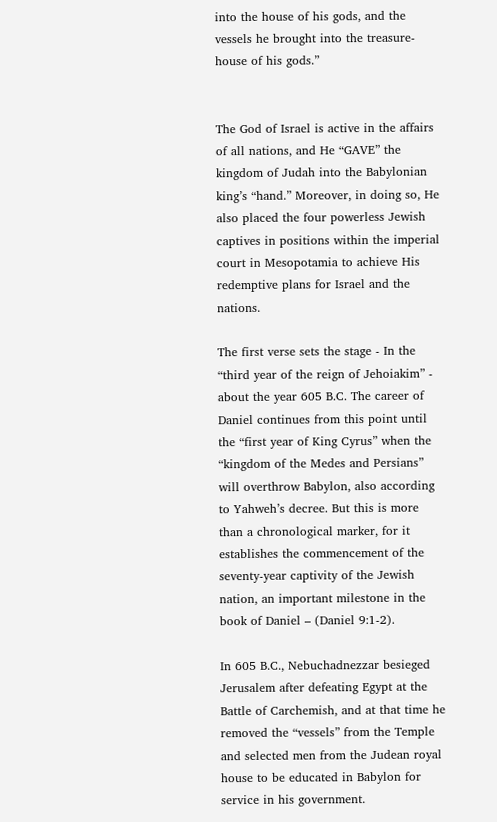into the house of his gods, and the vessels he brought into the treasure-house of his gods.”


The God of Israel is active in the affairs of all nations, and He “GAVE” the kingdom of Judah into the Babylonian king’s “hand.” Moreover, in doing so, He also placed the four powerless Jewish captives in positions within the imperial court in Mesopotamia to achieve His redemptive plans for Israel and the nations.

The first verse sets the stage - In the “third year of the reign of Jehoiakim” - about the year 605 B.C. The career of Daniel continues from this point until the “first year of King Cyrus” when the “kingdom of the Medes and Persians” will overthrow Babylon, also according to Yahweh’s decree. But this is more than a chronological marker, for it establishes the commencement of the seventy-year captivity of the Jewish nation, an important milestone in the book of Daniel – (Daniel 9:1-2).

In 605 B.C., Nebuchadnezzar besieged Jerusalem after defeating Egypt at the Battle of Carchemish, and at that time he removed the “vessels” from the Temple and selected men from the Judean royal house to be educated in Babylon for service in his government.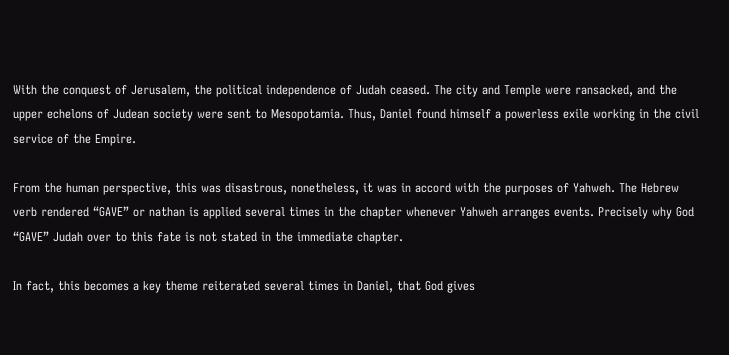With the conquest of Jerusalem, the political independence of Judah ceased. The city and Temple were ransacked, and the upper echelons of Judean society were sent to Mesopotamia. Thus, Daniel found himself a powerless exile working in the civil service of the Empire.

From the human perspective, this was disastrous, nonetheless, it was in accord with the purposes of Yahweh. The Hebrew verb rendered “GAVE” or nathan is applied several times in the chapter whenever Yahweh arranges events. Precisely why God “GAVE” Judah over to this fate is not stated in the immediate chapter.

In fact, this becomes a key theme reiterated several times in Daniel, that God gives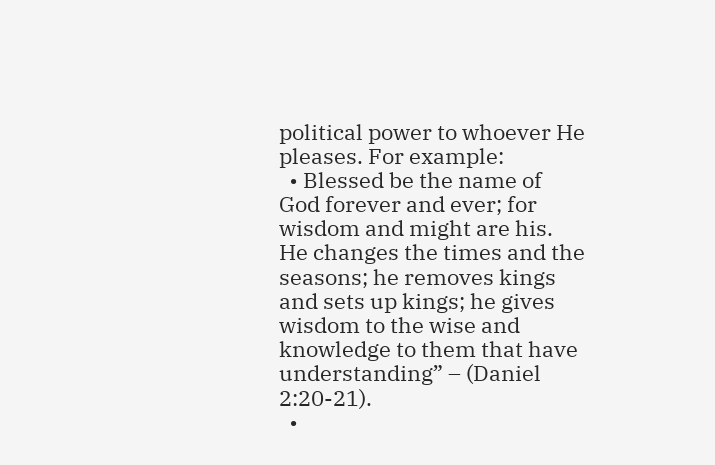political power to whoever He pleases. For example:
  • Blessed be the name of God forever and ever; for wisdom and might are his. He changes the times and the seasons; he removes kings and sets up kings; he gives wisdom to the wise and knowledge to them that have understanding” – (Daniel 2:20-21).
  •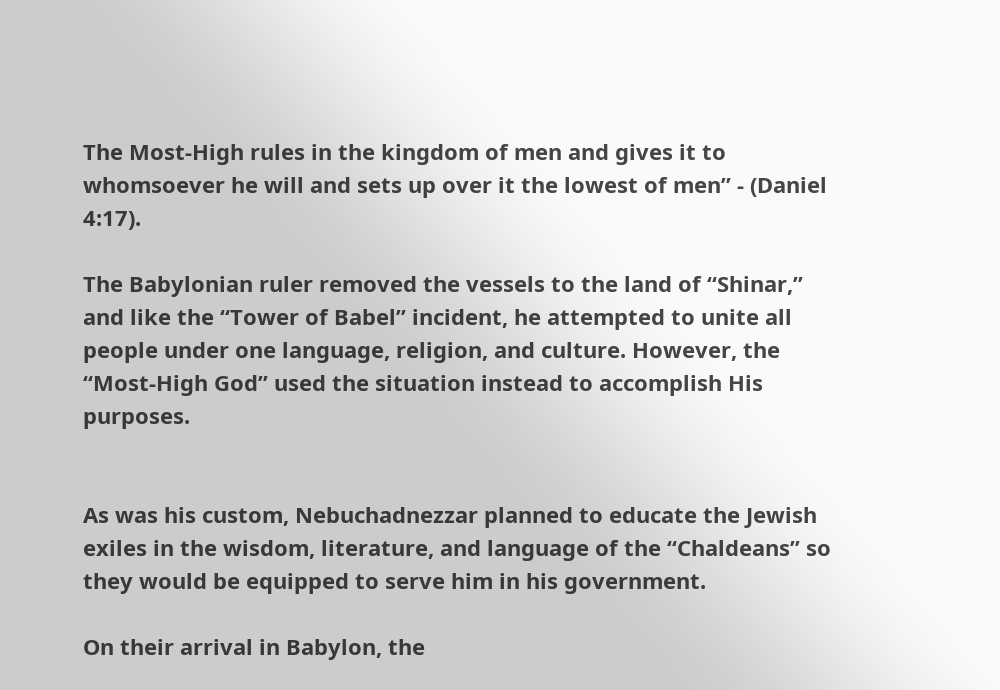The Most-High rules in the kingdom of men and gives it to whomsoever he will and sets up over it the lowest of men” - (Daniel 4:17).

The Babylonian ruler removed the vessels to the land of “Shinar,” and like the “Tower of Babel” incident, he attempted to unite all people under one language, religion, and culture. However, the “Most-High God” used the situation instead to accomplish His purposes.


As was his custom, Nebuchadnezzar planned to educate the Jewish exiles in the wisdom, literature, and language of the “Chaldeans” so they would be equipped to serve him in his government.

On their arrival in Babylon, the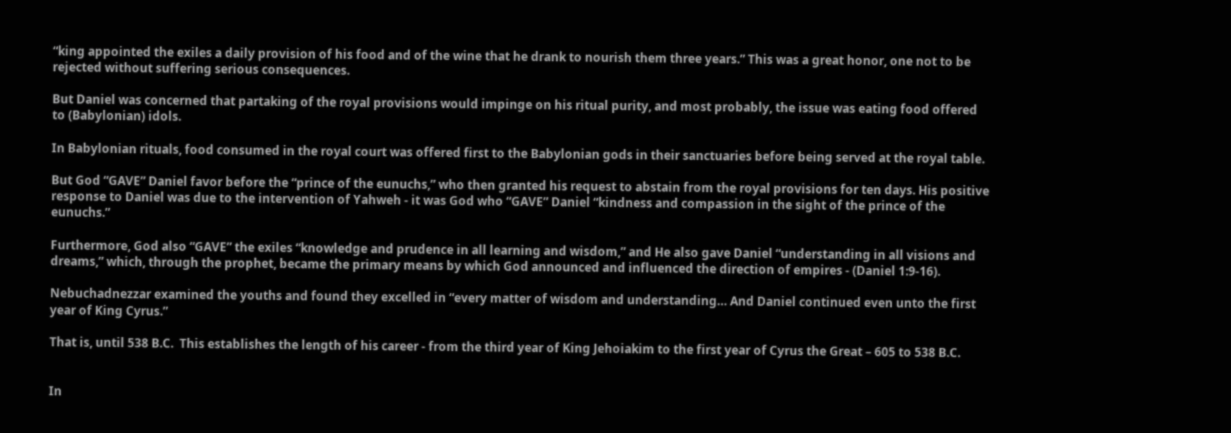“king appointed the exiles a daily provision of his food and of the wine that he drank to nourish them three years.” This was a great honor, one not to be rejected without suffering serious consequences.

But Daniel was concerned that partaking of the royal provisions would impinge on his ritual purity, and most probably, the issue was eating food offered to (Babylonian) idols.

In Babylonian rituals, food consumed in the royal court was offered first to the Babylonian gods in their sanctuaries before being served at the royal table.

But God “GAVE” Daniel favor before the “prince of the eunuchs,” who then granted his request to abstain from the royal provisions for ten days. His positive response to Daniel was due to the intervention of Yahweh - it was God who “GAVE” Daniel “kindness and compassion in the sight of the prince of the eunuchs.”

Furthermore, God also “GAVE” the exiles “knowledge and prudence in all learning and wisdom,” and He also gave Daniel “understanding in all visions and dreams,” which, through the prophet, became the primary means by which God announced and influenced the direction of empires - (Daniel 1:9-16).

Nebuchadnezzar examined the youths and found they excelled in “every matter of wisdom and understanding… And Daniel continued even unto the first year of King Cyrus.”

That is, until 538 B.C.  This establishes the length of his career - from the third year of King Jehoiakim to the first year of Cyrus the Great – 605 to 538 B.C.


In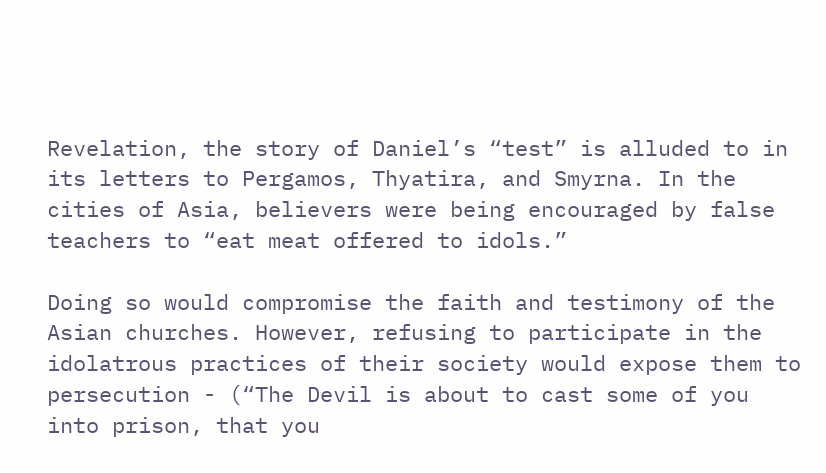Revelation, the story of Daniel’s “test” is alluded to in its letters to Pergamos, Thyatira, and Smyrna. In the cities of Asia, believers were being encouraged by false teachers to “eat meat offered to idols.”

Doing so would compromise the faith and testimony of the Asian churches. However, refusing to participate in the idolatrous practices of their society would expose them to persecution - (“The Devil is about to cast some of you into prison, that you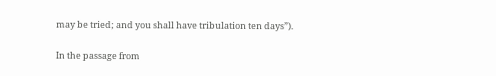may be tried; and you shall have tribulation ten days”).

In the passage from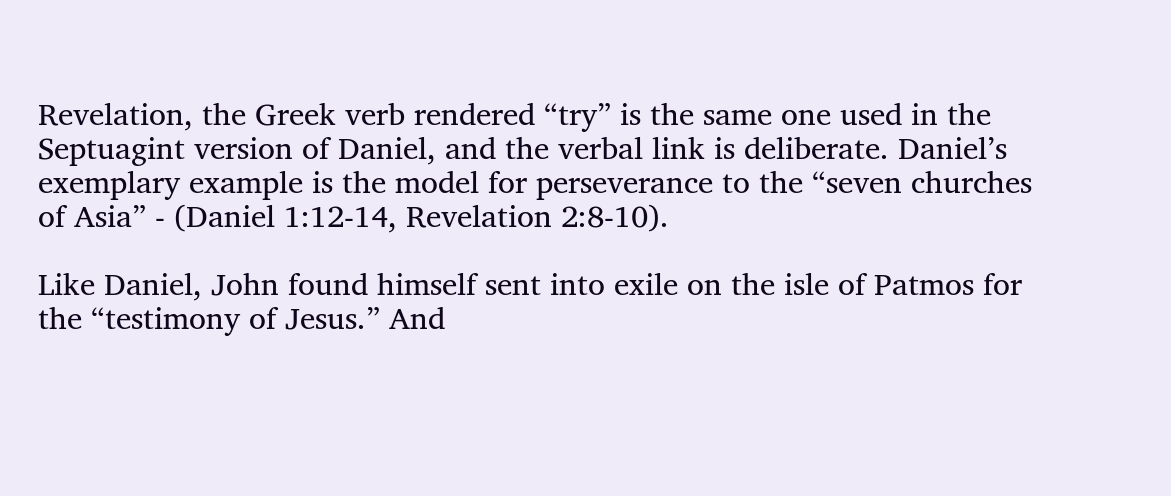Revelation, the Greek verb rendered “try” is the same one used in the Septuagint version of Daniel, and the verbal link is deliberate. Daniel’s exemplary example is the model for perseverance to the “seven churches of Asia” - (Daniel 1:12-14, Revelation 2:8-10).

Like Daniel, John found himself sent into exile on the isle of Patmos for the “testimony of Jesus.” And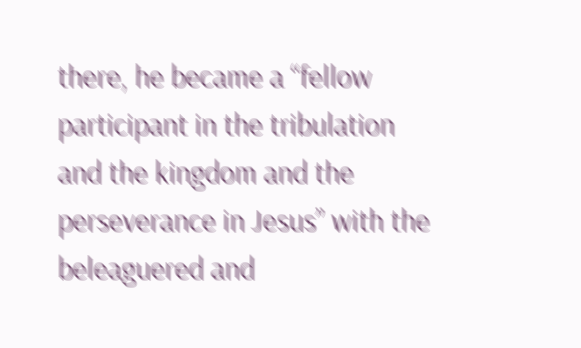there, he became a “fellow participant in the tribulation and the kingdom and the perseverance in Jesus” with the beleaguered and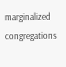marginalized congregations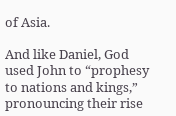of Asia.

And like Daniel, God used John to “prophesy to nations and kings,” pronouncing their rise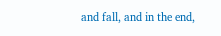and fall, and in the end,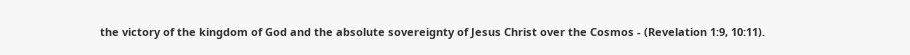the victory of the kingdom of God and the absolute sovereignty of Jesus Christ over the Cosmos - (Revelation 1:9, 10:11).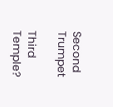Second Trumpet

Third Temple?